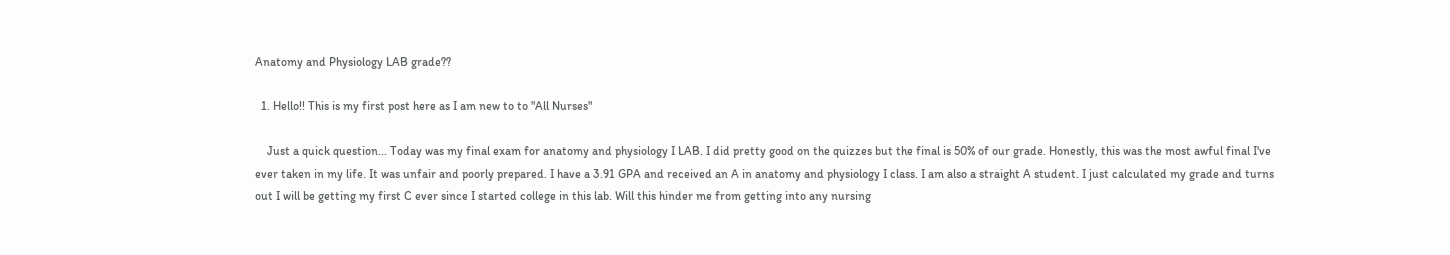Anatomy and Physiology LAB grade??

  1. Hello!! This is my first post here as I am new to to "All Nurses"

    Just a quick question... Today was my final exam for anatomy and physiology I LAB. I did pretty good on the quizzes but the final is 50% of our grade. Honestly, this was the most awful final I've ever taken in my life. It was unfair and poorly prepared. I have a 3.91 GPA and received an A in anatomy and physiology I class. I am also a straight A student. I just calculated my grade and turns out I will be getting my first C ever since I started college in this lab. Will this hinder me from getting into any nursing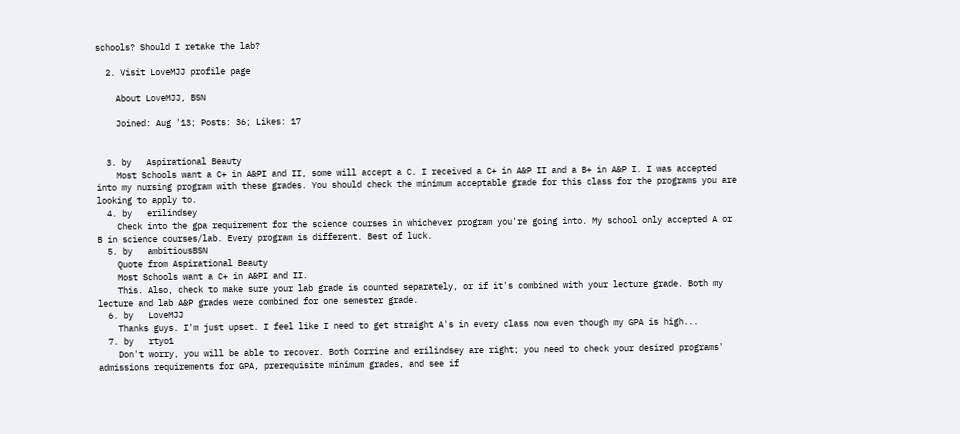schools? Should I retake the lab?

  2. Visit LoveMJJ profile page

    About LoveMJJ, BSN

    Joined: Aug '13; Posts: 36; Likes: 17


  3. by   Aspirational Beauty
    Most Schools want a C+ in A&PI and II, some will accept a C. I received a C+ in A&P II and a B+ in A&P I. I was accepted into my nursing program with these grades. You should check the minimum acceptable grade for this class for the programs you are looking to apply to.
  4. by   erilindsey
    Check into the gpa requirement for the science courses in whichever program you're going into. My school only accepted A or B in science courses/lab. Every program is different. Best of luck.
  5. by   ambitiousBSN
    Quote from Aspirational Beauty
    Most Schools want a C+ in A&PI and II.
    This. Also, check to make sure your lab grade is counted separately, or if it's combined with your lecture grade. Both my lecture and lab A&P grades were combined for one semester grade.
  6. by   LoveMJJ
    Thanks guys. I'm just upset. I feel like I need to get straight A's in every class now even though my GPA is high...
  7. by   rtyo1
    Don't worry, you will be able to recover. Both Corrine and erilindsey are right; you need to check your desired programs' admissions requirements for GPA, prerequisite minimum grades, and see if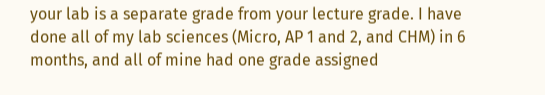your lab is a separate grade from your lecture grade. I have done all of my lab sciences (Micro, AP 1 and 2, and CHM) in 6 months, and all of mine had one grade assigned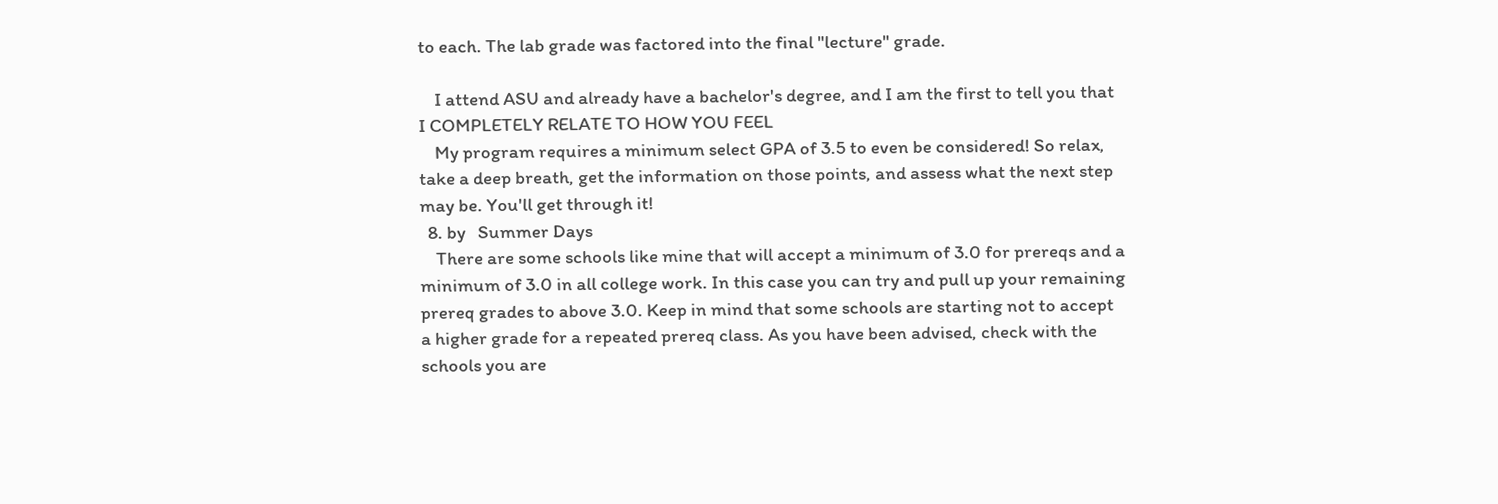to each. The lab grade was factored into the final "lecture" grade.

    I attend ASU and already have a bachelor's degree, and I am the first to tell you that I COMPLETELY RELATE TO HOW YOU FEEL
    My program requires a minimum select GPA of 3.5 to even be considered! So relax, take a deep breath, get the information on those points, and assess what the next step may be. You'll get through it!
  8. by   Summer Days
    There are some schools like mine that will accept a minimum of 3.0 for prereqs and a minimum of 3.0 in all college work. In this case you can try and pull up your remaining prereq grades to above 3.0. Keep in mind that some schools are starting not to accept a higher grade for a repeated prereq class. As you have been advised, check with the schools you are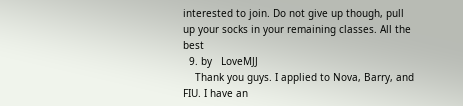interested to join. Do not give up though, pull up your socks in your remaining classes. All the best
  9. by   LoveMJJ
    Thank you guys. I applied to Nova, Barry, and FIU. I have an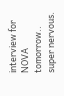interview for NOVA tomorrow.. super nervous.